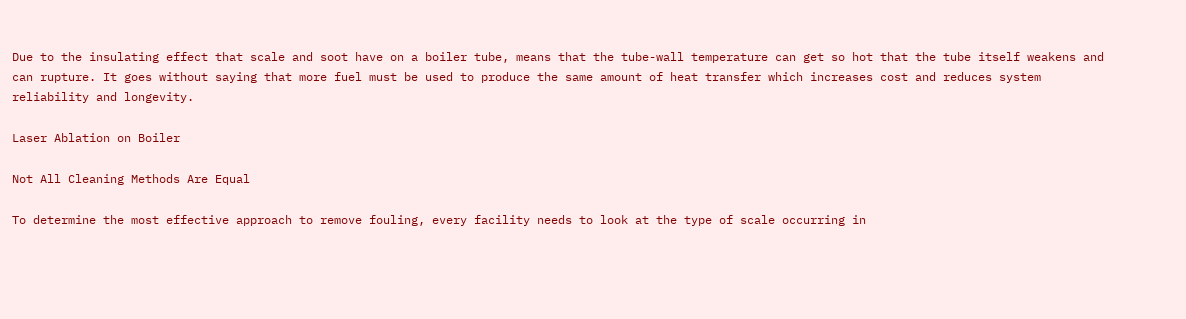Due to the insulating effect that scale and soot have on a boiler tube, means that the tube-wall temperature can get so hot that the tube itself weakens and can rupture. It goes without saying that more fuel must be used to produce the same amount of heat transfer which increases cost and reduces system reliability and longevity.

Laser Ablation on Boiler

Not All Cleaning Methods Are Equal

To determine the most effective approach to remove fouling, every facility needs to look at the type of scale occurring in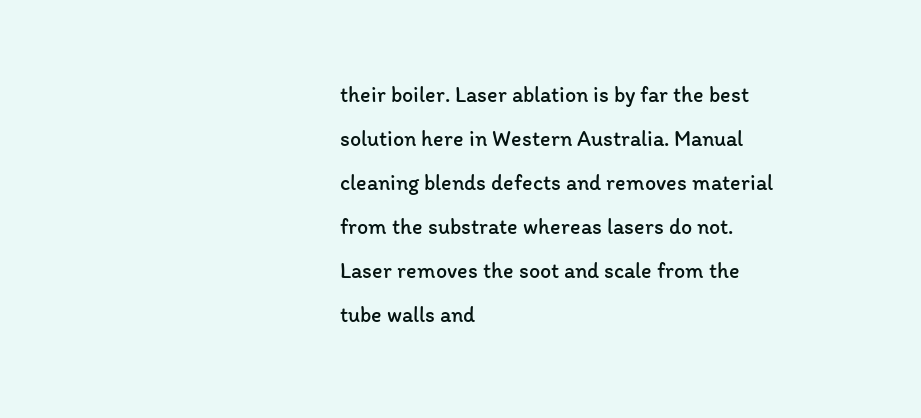their boiler. Laser ablation is by far the best solution here in Western Australia. Manual cleaning blends defects and removes material from the substrate whereas lasers do not. Laser removes the soot and scale from the tube walls and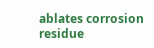ablates corrosion residue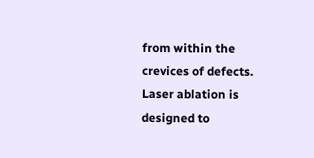from within the crevices of defects. Laser ablation is designed to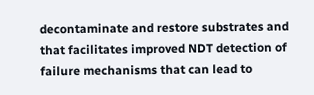decontaminate and restore substrates and that facilitates improved NDT detection of failure mechanisms that can lead to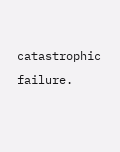catastrophic failure.